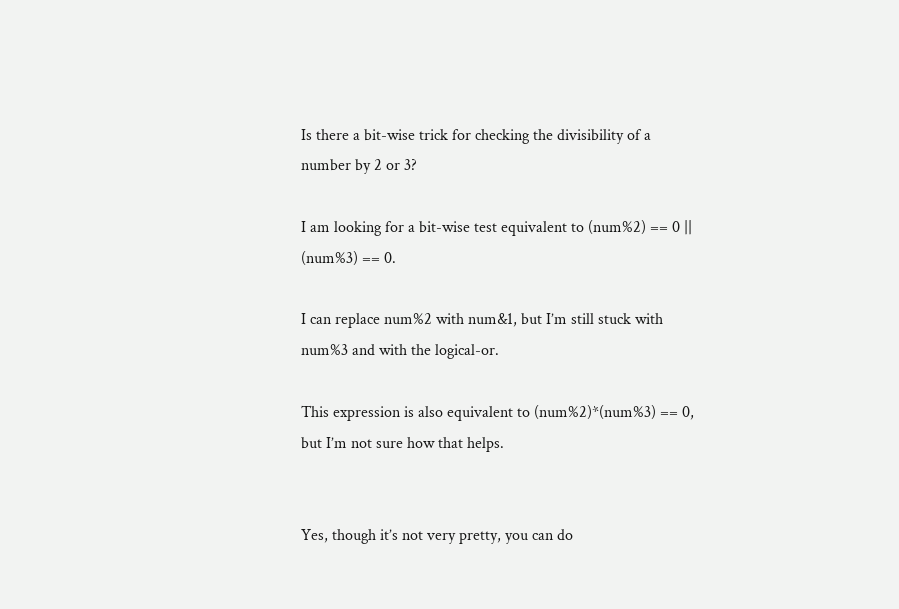Is there a bit-wise trick for checking the divisibility of a number by 2 or 3?

I am looking for a bit-wise test equivalent to (num%2) == 0 || (num%3) == 0.

I can replace num%2 with num&1, but I’m still stuck with num%3 and with the logical-or.

This expression is also equivalent to (num%2)*(num%3) == 0, but I’m not sure how that helps.


Yes, though it’s not very pretty, you can do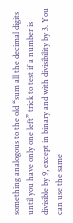something analogous to the old “sum all the decimal digits until you have only one left” trick to test if a number is divisible by 9, except in binary and with divisibility by 3. You can use the same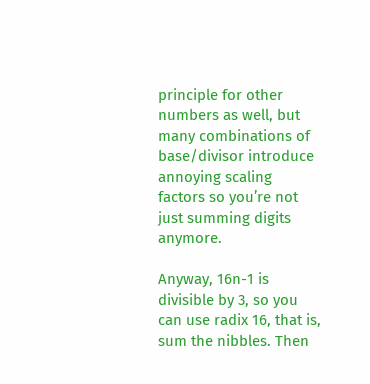principle for other numbers as well, but many combinations of base/divisor introduce annoying scaling factors so you’re not just summing digits anymore.

Anyway, 16n-1 is divisible by 3, so you can use radix 16, that is, sum the nibbles. Then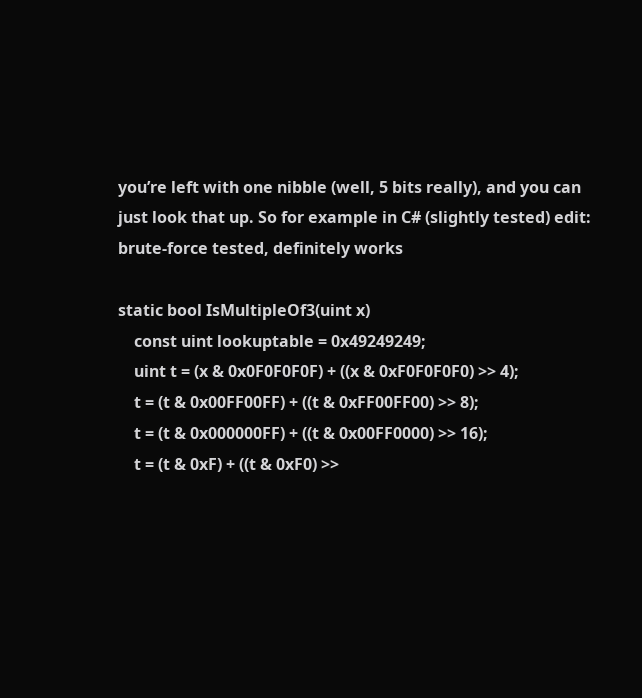you’re left with one nibble (well, 5 bits really), and you can just look that up. So for example in C# (slightly tested) edit: brute-force tested, definitely works

static bool IsMultipleOf3(uint x)
    const uint lookuptable = 0x49249249;
    uint t = (x & 0x0F0F0F0F) + ((x & 0xF0F0F0F0) >> 4);
    t = (t & 0x00FF00FF) + ((t & 0xFF00FF00) >> 8);
    t = (t & 0x000000FF) + ((t & 0x00FF0000) >> 16);
    t = (t & 0xF) + ((t & 0xF0) >>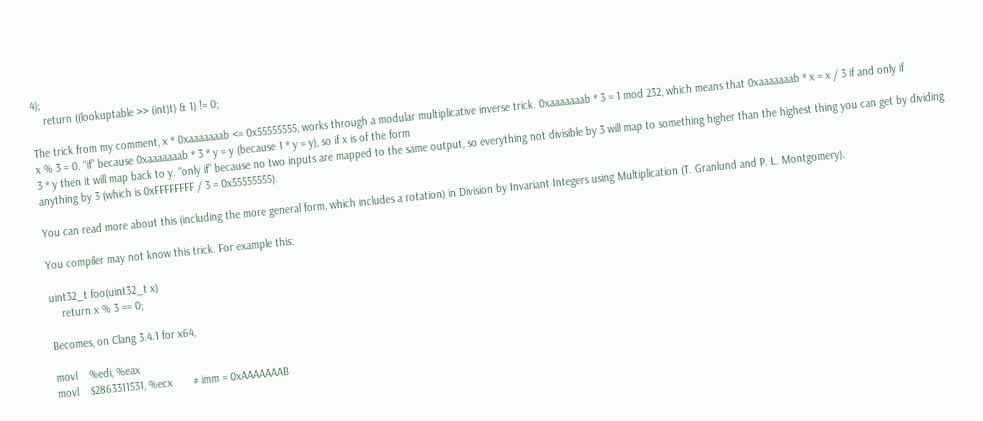4);
    return ((lookuptable >> (int)t) & 1) != 0;

The trick from my comment, x * 0xaaaaaaab <= 0x55555555, works through a modular multiplicative inverse trick. 0xaaaaaaab * 3 = 1 mod 232, which means that 0xaaaaaaab * x = x / 3 if and only if
x % 3 = 0. “if” because 0xaaaaaaab * 3 * y = y (because 1 * y = y), so if x is of the form
3 * y then it will map back to y. “only if” because no two inputs are mapped to the same output, so everything not divisible by 3 will map to something higher than the highest thing you can get by dividing anything by 3 (which is 0xFFFFFFFF / 3 = 0x55555555).

You can read more about this (including the more general form, which includes a rotation) in Division by Invariant Integers using Multiplication (T. Granlund and P. L. Montgomery).

You compiler may not know this trick. For example this:

uint32_t foo(uint32_t x)
    return x % 3 == 0;

Becomes, on Clang 3.4.1 for x64,

movl    %edi, %eax
movl    $2863311531, %ecx       # imm = 0xAAAAAAAB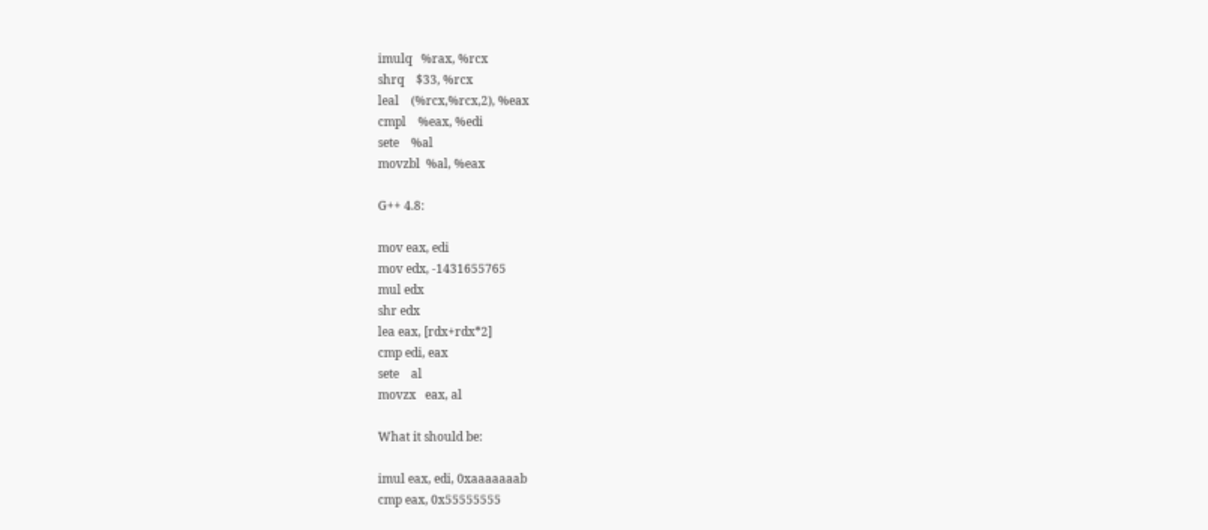imulq   %rax, %rcx
shrq    $33, %rcx
leal    (%rcx,%rcx,2), %eax
cmpl    %eax, %edi
sete    %al
movzbl  %al, %eax

G++ 4.8:

mov eax, edi
mov edx, -1431655765
mul edx
shr edx
lea eax, [rdx+rdx*2]
cmp edi, eax
sete    al
movzx   eax, al

What it should be:

imul eax, edi, 0xaaaaaaab
cmp eax, 0x55555555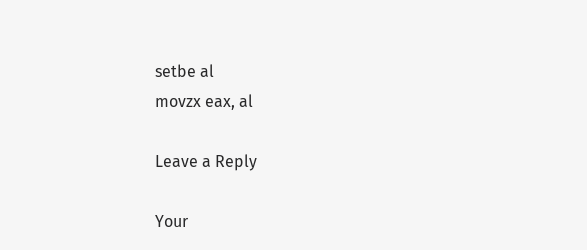setbe al
movzx eax, al

Leave a Reply

Your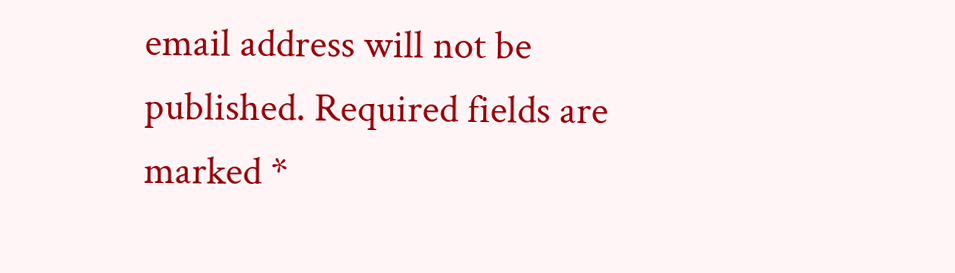email address will not be published. Required fields are marked *